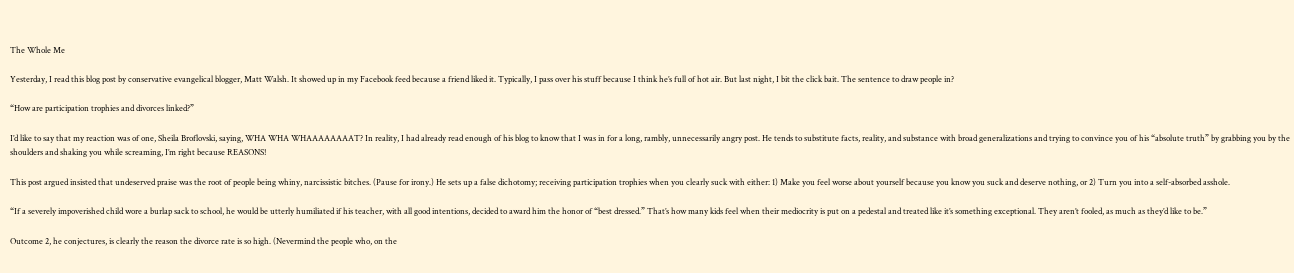The Whole Me

Yesterday, I read this blog post by conservative evangelical blogger, Matt Walsh. It showed up in my Facebook feed because a friend liked it. Typically, I pass over his stuff because I think he’s full of hot air. But last night, I bit the click bait. The sentence to draw people in?

“How are participation trophies and divorces linked?”

I’d like to say that my reaction was of one, Sheila Broflovski, saying, WHA WHA WHAAAAAAAAT? In reality, I had already read enough of his blog to know that I was in for a long, rambly, unnecessarily angry post. He tends to substitute facts, reality, and substance with broad generalizations and trying to convince you of his “absolute truth” by grabbing you by the shoulders and shaking you while screaming, I’m right because REASONS!

This post argued insisted that undeserved praise was the root of people being whiny, narcissistic bitches. (Pause for irony.) He sets up a false dichotomy; receiving participation trophies when you clearly suck with either: 1) Make you feel worse about yourself because you know you suck and deserve nothing, or 2) Turn you into a self-absorbed asshole.

“If a severely impoverished child wore a burlap sack to school, he would be utterly humiliated if his teacher, with all good intentions, decided to award him the honor of “best dressed.” That’s how many kids feel when their mediocrity is put on a pedestal and treated like it’s something exceptional. They aren’t fooled, as much as they’d like to be.”

Outcome 2, he conjectures, is clearly the reason the divorce rate is so high. (Nevermind the people who, on the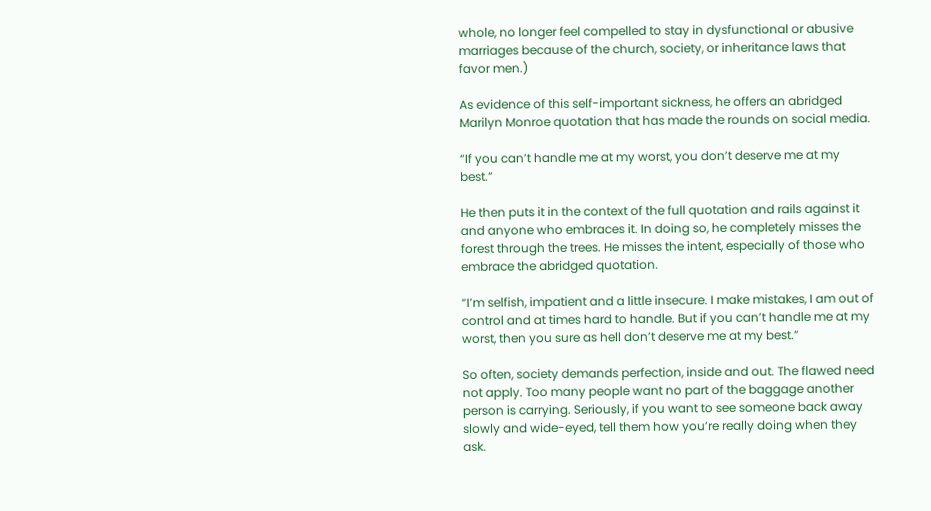whole, no longer feel compelled to stay in dysfunctional or abusive marriages because of the church, society, or inheritance laws that favor men.)

As evidence of this self-important sickness, he offers an abridged Marilyn Monroe quotation that has made the rounds on social media.

“If you can’t handle me at my worst, you don’t deserve me at my best.”

He then puts it in the context of the full quotation and rails against it and anyone who embraces it. In doing so, he completely misses the forest through the trees. He misses the intent, especially of those who embrace the abridged quotation.

“I’m selfish, impatient and a little insecure. I make mistakes, I am out of control and at times hard to handle. But if you can’t handle me at my worst, then you sure as hell don’t deserve me at my best.”

So often, society demands perfection, inside and out. The flawed need not apply. Too many people want no part of the baggage another person is carrying. Seriously, if you want to see someone back away slowly and wide-eyed, tell them how you’re really doing when they ask.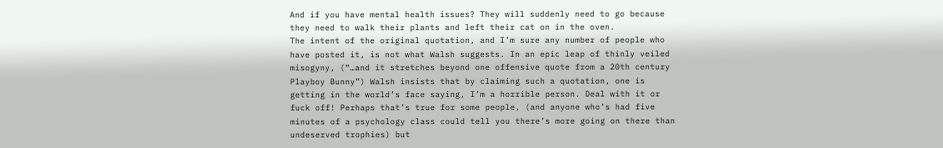And if you have mental health issues? They will suddenly need to go because they need to walk their plants and left their cat on in the oven.
The intent of the original quotation, and I’m sure any number of people who have posted it, is not what Walsh suggests. In an epic leap of thinly veiled misogyny, (“…and it stretches beyond one offensive quote from a 20th century Playboy Bunny”) Walsh insists that by claiming such a quotation, one is getting in the world’s face saying, I’m a horrible person. Deal with it or fuck off! Perhaps that’s true for some people, (and anyone who’s had five minutes of a psychology class could tell you there’s more going on there than undeserved trophies) but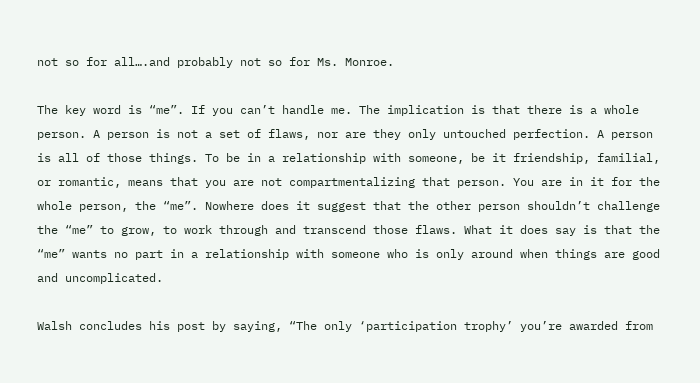not so for all….and probably not so for Ms. Monroe.

The key word is “me”. If you can’t handle me. The implication is that there is a whole person. A person is not a set of flaws, nor are they only untouched perfection. A person is all of those things. To be in a relationship with someone, be it friendship, familial, or romantic, means that you are not compartmentalizing that person. You are in it for the whole person, the “me”. Nowhere does it suggest that the other person shouldn’t challenge the “me” to grow, to work through and transcend those flaws. What it does say is that the “me” wants no part in a relationship with someone who is only around when things are good and uncomplicated.

Walsh concludes his post by saying, “The only ‘participation trophy’ you’re awarded from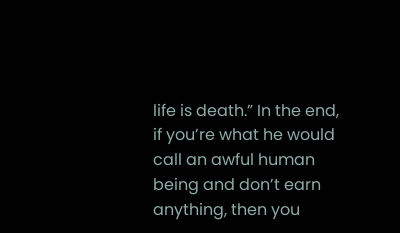life is death.” In the end, if you’re what he would call an awful human being and don’t earn anything, then you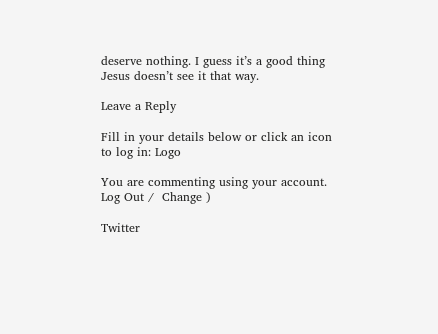deserve nothing. I guess it’s a good thing Jesus doesn’t see it that way.

Leave a Reply

Fill in your details below or click an icon to log in: Logo

You are commenting using your account. Log Out /  Change )

Twitter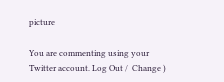picture

You are commenting using your Twitter account. Log Out /  Change )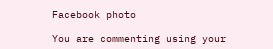Facebook photo

You are commenting using your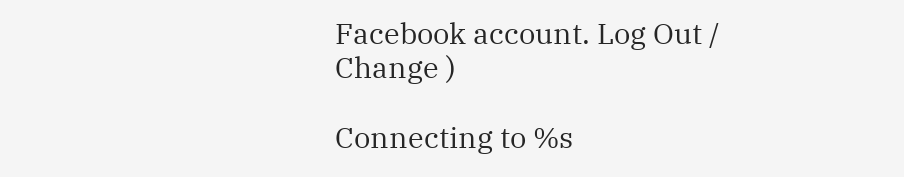Facebook account. Log Out /  Change )

Connecting to %s